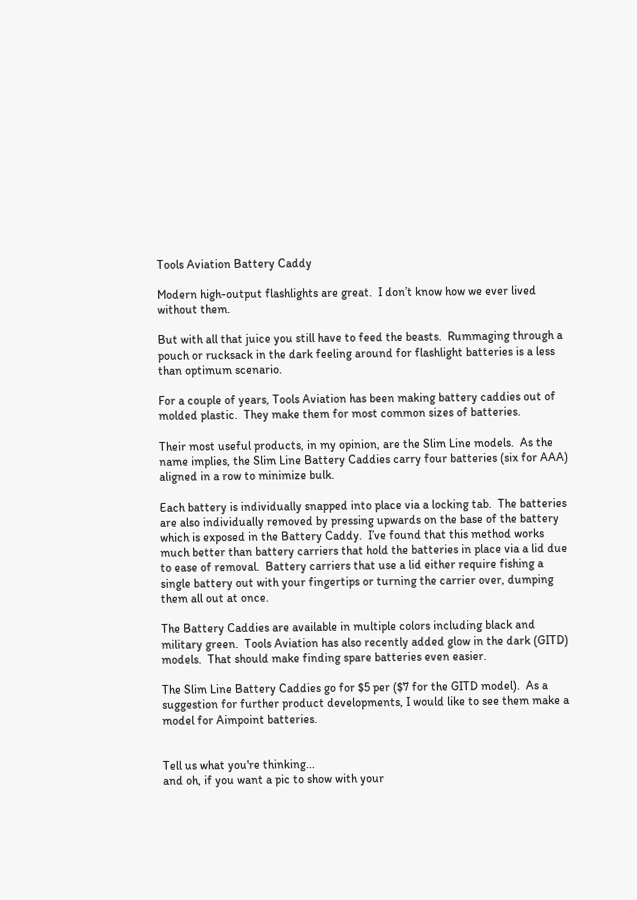Tools Aviation Battery Caddy

Modern high-output flashlights are great.  I don’t know how we ever lived without them.

But with all that juice you still have to feed the beasts.  Rummaging through a pouch or rucksack in the dark feeling around for flashlight batteries is a less than optimum scenario.

For a couple of years, Tools Aviation has been making battery caddies out of molded plastic.  They make them for most common sizes of batteries.

Their most useful products, in my opinion, are the Slim Line models.  As the name implies, the Slim Line Battery Caddies carry four batteries (six for AAA) aligned in a row to minimize bulk.

Each battery is individually snapped into place via a locking tab.  The batteries are also individually removed by pressing upwards on the base of the battery which is exposed in the Battery Caddy.  I’ve found that this method works much better than battery carriers that hold the batteries in place via a lid due to ease of removal.  Battery carriers that use a lid either require fishing a single battery out with your fingertips or turning the carrier over, dumping them all out at once.

The Battery Caddies are available in multiple colors including black and military green.  Tools Aviation has also recently added glow in the dark (GITD) models.  That should make finding spare batteries even easier.

The Slim Line Battery Caddies go for $5 per ($7 for the GITD model).  As a suggestion for further product developments, I would like to see them make a model for Aimpoint batteries.


Tell us what you're thinking...
and oh, if you want a pic to show with your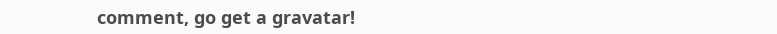comment, go get a gravatar!